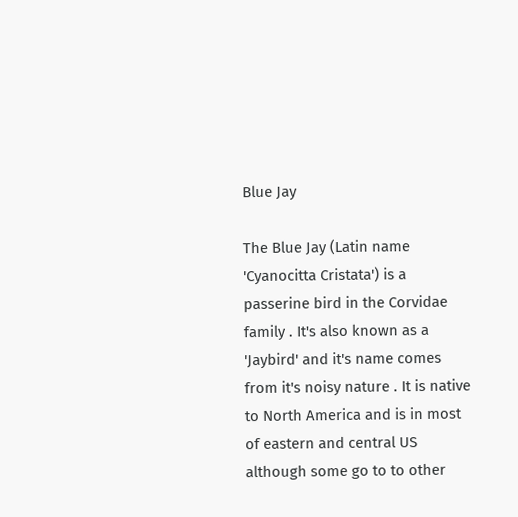Blue Jay

The Blue Jay (Latin name 'Cyanocitta Cristata') is a passerine bird in the Corvidae family . It's also known as a 'Jaybird' and it's name comes from it's noisy nature . It is native to North America and is in most of eastern and central US although some go to to other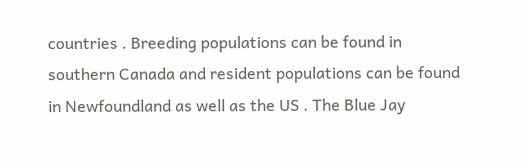countries . Breeding populations can be found in southern Canada and resident populations can be found in Newfoundland as well as the US . The Blue Jay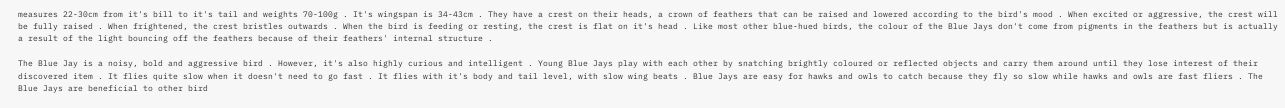measures 22-30cm from it's bill to it's tail and weights 70-100g . It's wingspan is 34-43cm . They have a crest on their heads, a crown of feathers that can be raised and lowered according to the bird's mood . When excited or aggressive, the crest will be fully raised . When frightened, the crest bristles outwards . When the bird is feeding or resting, the crest is flat on it's head . Like most other blue-hued birds, the colour of the Blue Jays don't come from pigments in the feathers but is actually a result of the light bouncing off the feathers because of their feathers' internal structure .

The Blue Jay is a noisy, bold and aggressive bird . However, it's also highly curious and intelligent . Young Blue Jays play with each other by snatching brightly coloured or reflected objects and carry them around until they lose interest of their discovered item . It flies quite slow when it doesn't need to go fast . It flies with it's body and tail level, with slow wing beats . Blue Jays are easy for hawks and owls to catch because they fly so slow while hawks and owls are fast fliers . The Blue Jays are beneficial to other bird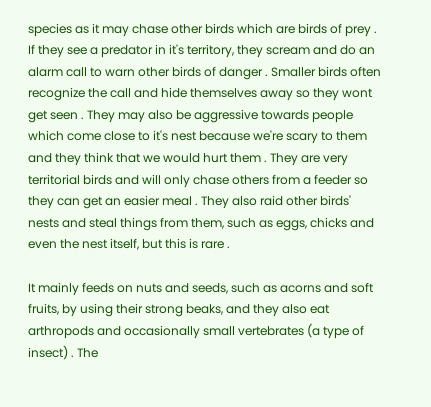species as it may chase other birds which are birds of prey . If they see a predator in it's territory, they scream and do an alarm call to warn other birds of danger . Smaller birds often recognize the call and hide themselves away so they wont get seen . They may also be aggressive towards people which come close to it's nest because we're scary to them and they think that we would hurt them . They are very territorial birds and will only chase others from a feeder so they can get an easier meal . They also raid other birds' nests and steal things from them, such as eggs, chicks and even the nest itself, but this is rare .

It mainly feeds on nuts and seeds, such as acorns and soft fruits, by using their strong beaks, and they also eat arthropods and occasionally small vertebrates (a type of insect) . The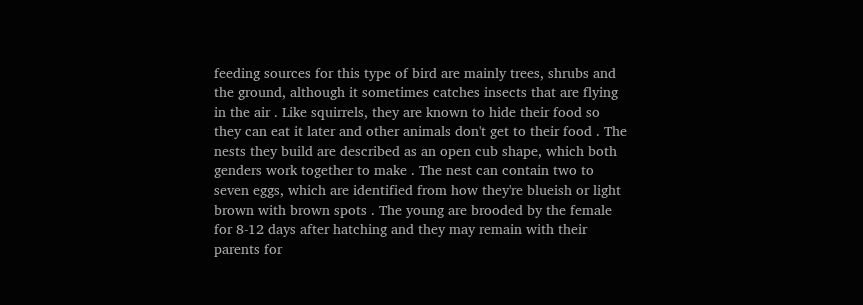feeding sources for this type of bird are mainly trees, shrubs and the ground, although it sometimes catches insects that are flying in the air . Like squirrels, they are known to hide their food so they can eat it later and other animals don't get to their food . The nests they build are described as an open cub shape, which both genders work together to make . The nest can contain two to seven eggs, which are identified from how they're blueish or light brown with brown spots . The young are brooded by the female for 8-12 days after hatching and they may remain with their parents for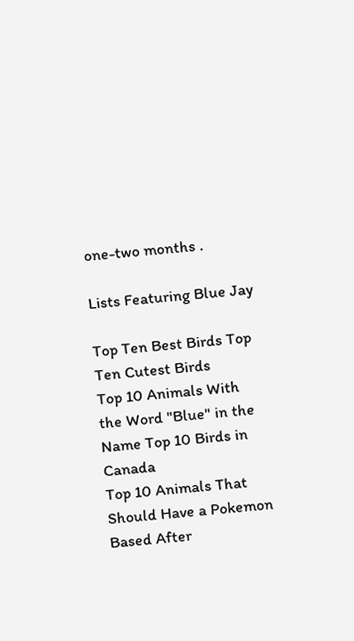one-two months .

Lists Featuring Blue Jay

Top Ten Best Birds Top Ten Cutest Birds
Top 10 Animals With the Word "Blue" in the Name Top 10 Birds in Canada
Top 10 Animals That Should Have a Pokemon Based After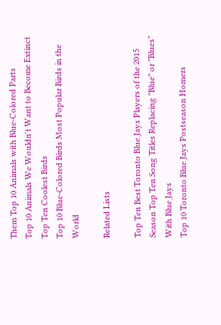Them Top 10 Animals with Blue-Colored Parts
Top 10 Animals We Wouldn't Want to Become Extinct Top Ten Coolest Birds
Top 10 Blue-Colored Birds Most Popular Birds in the World

Related Lists

Top Ten Best Toronto Blue Jays Players of the 2015 Season Top Ten Song Titles Replacing "Blue" or "Blues" With Blue Jays
Top 10 Toronto Blue Jays Postseason Homers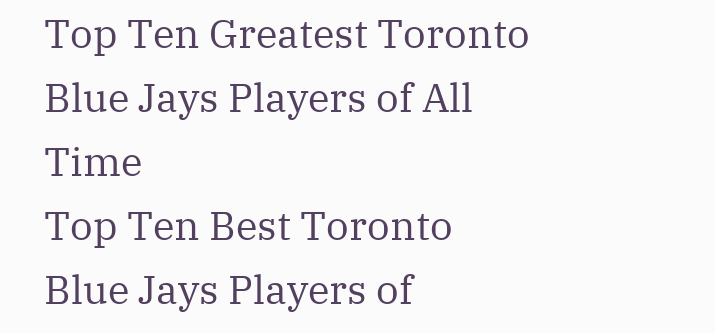Top Ten Greatest Toronto Blue Jays Players of All Time
Top Ten Best Toronto Blue Jays Players of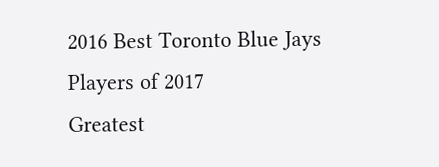2016 Best Toronto Blue Jays Players of 2017
Greatest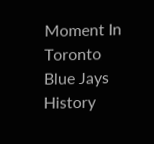Moment In Toronto Blue Jays History